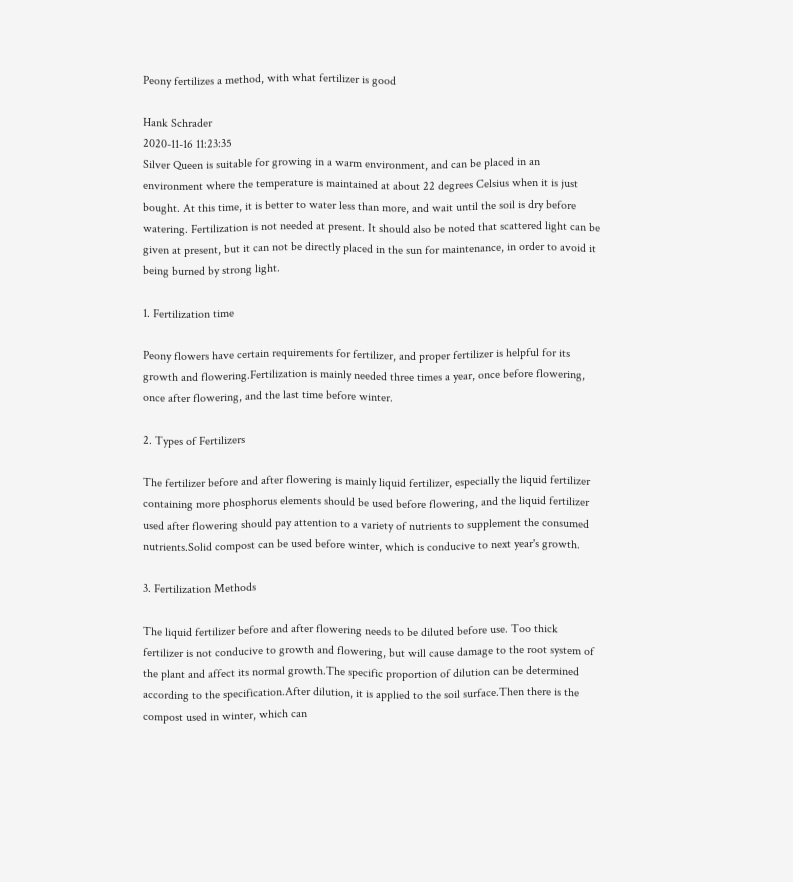Peony fertilizes a method, with what fertilizer is good

Hank Schrader
2020-11-16 11:23:35
Silver Queen is suitable for growing in a warm environment, and can be placed in an environment where the temperature is maintained at about 22 degrees Celsius when it is just bought. At this time, it is better to water less than more, and wait until the soil is dry before watering. Fertilization is not needed at present. It should also be noted that scattered light can be given at present, but it can not be directly placed in the sun for maintenance, in order to avoid it being burned by strong light.

1. Fertilization time

Peony flowers have certain requirements for fertilizer, and proper fertilizer is helpful for its growth and flowering.Fertilization is mainly needed three times a year, once before flowering, once after flowering, and the last time before winter.

2. Types of Fertilizers

The fertilizer before and after flowering is mainly liquid fertilizer, especially the liquid fertilizer containing more phosphorus elements should be used before flowering, and the liquid fertilizer used after flowering should pay attention to a variety of nutrients to supplement the consumed nutrients.Solid compost can be used before winter, which is conducive to next year's growth.

3. Fertilization Methods

The liquid fertilizer before and after flowering needs to be diluted before use. Too thick fertilizer is not conducive to growth and flowering, but will cause damage to the root system of the plant and affect its normal growth.The specific proportion of dilution can be determined according to the specification.After dilution, it is applied to the soil surface.Then there is the compost used in winter, which can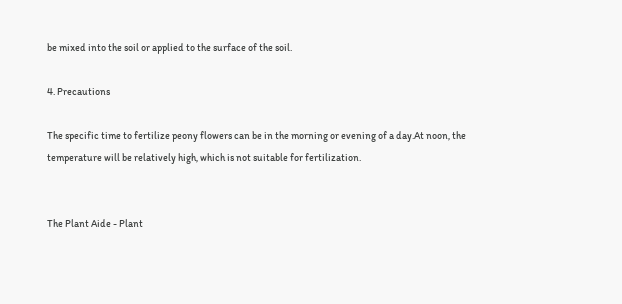be mixed into the soil or applied to the surface of the soil.

4. Precautions

The specific time to fertilize peony flowers can be in the morning or evening of a day.At noon, the temperature will be relatively high, which is not suitable for fertilization.


The Plant Aide - Plant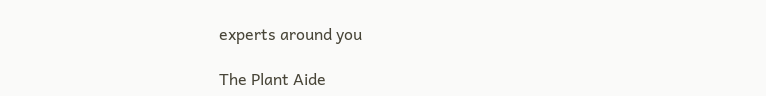experts around you

The Plant Aide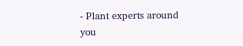- Plant experts around you